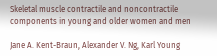Skeletal muscle contractile and noncontractile components in young and older women and men

Jane A. Kent-Braun, Alexander V. Ng, Karl Young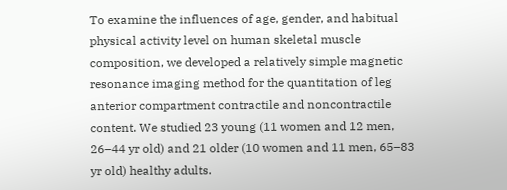To examine the influences of age, gender, and habitual physical activity level on human skeletal muscle composition, we developed a relatively simple magnetic resonance imaging method for the quantitation of leg anterior compartment contractile and noncontractile content. We studied 23 young (11 women and 12 men, 26–44 yr old) and 21 older (10 women and 11 men, 65–83 yr old) healthy adults.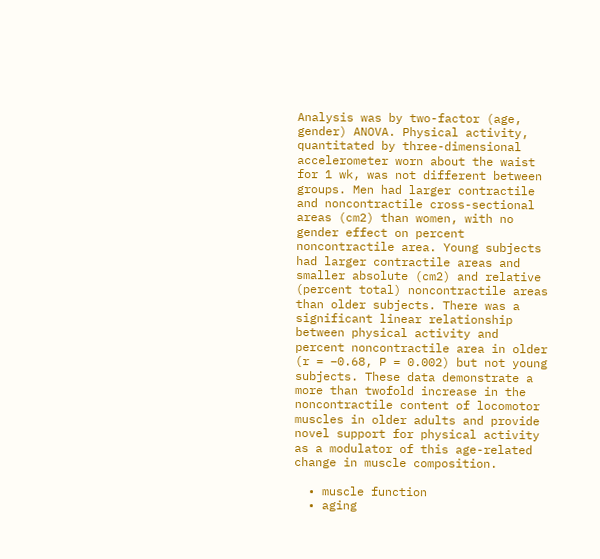Analysis was by two-factor (age, gender) ANOVA. Physical activity, quantitated by three-dimensional accelerometer worn about the waist for 1 wk, was not different between groups. Men had larger contractile and noncontractile cross-sectional areas (cm2) than women, with no gender effect on percent noncontractile area. Young subjects had larger contractile areas and smaller absolute (cm2) and relative (percent total) noncontractile areas than older subjects. There was a significant linear relationship between physical activity and percent noncontractile area in older (r = −0.68, P = 0.002) but not young subjects. These data demonstrate a more than twofold increase in the noncontractile content of locomotor muscles in older adults and provide novel support for physical activity as a modulator of this age-related change in muscle composition.

  • muscle function
  • aging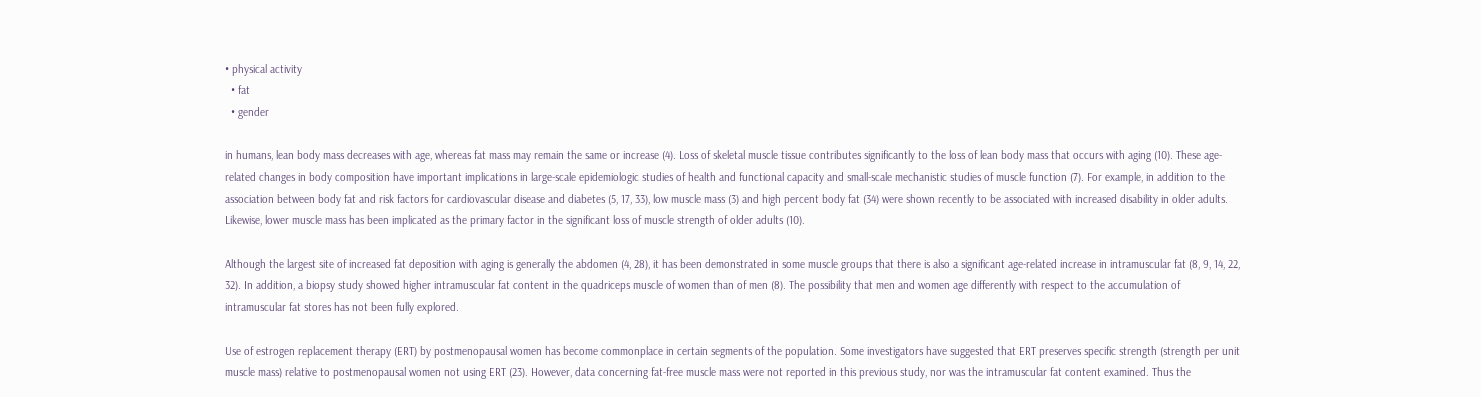• physical activity
  • fat
  • gender

in humans, lean body mass decreases with age, whereas fat mass may remain the same or increase (4). Loss of skeletal muscle tissue contributes significantly to the loss of lean body mass that occurs with aging (10). These age-related changes in body composition have important implications in large-scale epidemiologic studies of health and functional capacity and small-scale mechanistic studies of muscle function (7). For example, in addition to the association between body fat and risk factors for cardiovascular disease and diabetes (5, 17, 33), low muscle mass (3) and high percent body fat (34) were shown recently to be associated with increased disability in older adults. Likewise, lower muscle mass has been implicated as the primary factor in the significant loss of muscle strength of older adults (10).

Although the largest site of increased fat deposition with aging is generally the abdomen (4, 28), it has been demonstrated in some muscle groups that there is also a significant age-related increase in intramuscular fat (8, 9, 14, 22, 32). In addition, a biopsy study showed higher intramuscular fat content in the quadriceps muscle of women than of men (8). The possibility that men and women age differently with respect to the accumulation of intramuscular fat stores has not been fully explored.

Use of estrogen replacement therapy (ERT) by postmenopausal women has become commonplace in certain segments of the population. Some investigators have suggested that ERT preserves specific strength (strength per unit muscle mass) relative to postmenopausal women not using ERT (23). However, data concerning fat-free muscle mass were not reported in this previous study, nor was the intramuscular fat content examined. Thus the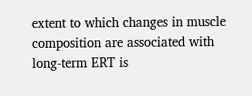extent to which changes in muscle composition are associated with long-term ERT is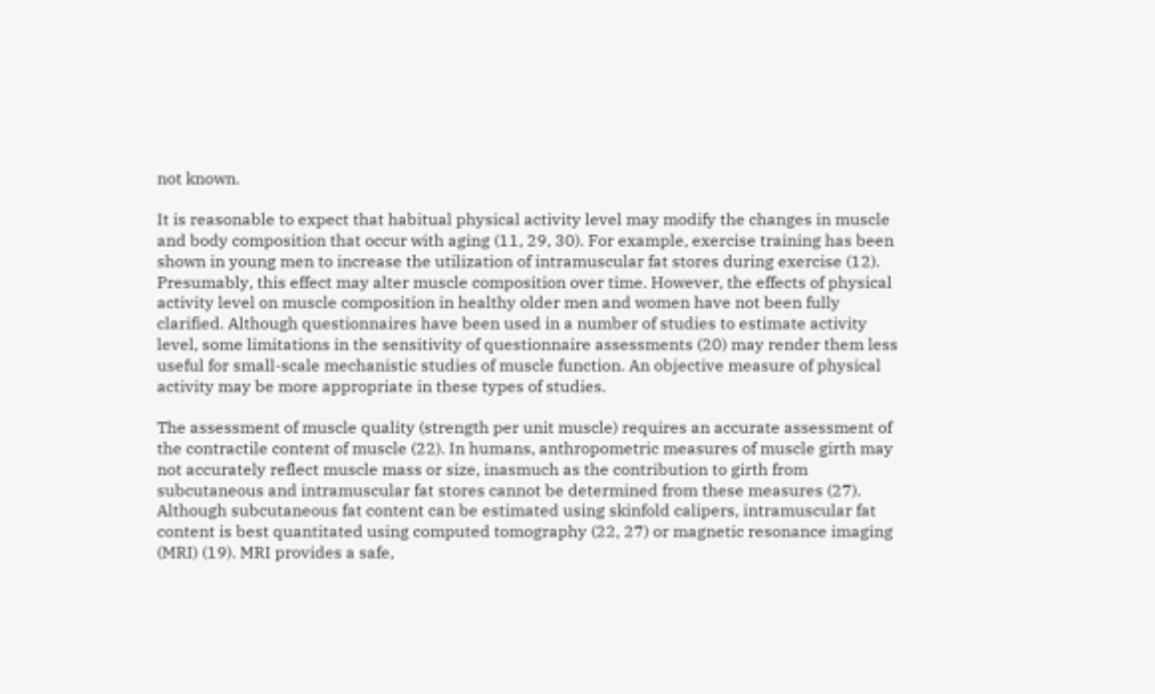not known.

It is reasonable to expect that habitual physical activity level may modify the changes in muscle and body composition that occur with aging (11, 29, 30). For example, exercise training has been shown in young men to increase the utilization of intramuscular fat stores during exercise (12). Presumably, this effect may alter muscle composition over time. However, the effects of physical activity level on muscle composition in healthy older men and women have not been fully clarified. Although questionnaires have been used in a number of studies to estimate activity level, some limitations in the sensitivity of questionnaire assessments (20) may render them less useful for small-scale mechanistic studies of muscle function. An objective measure of physical activity may be more appropriate in these types of studies.

The assessment of muscle quality (strength per unit muscle) requires an accurate assessment of the contractile content of muscle (22). In humans, anthropometric measures of muscle girth may not accurately reflect muscle mass or size, inasmuch as the contribution to girth from subcutaneous and intramuscular fat stores cannot be determined from these measures (27). Although subcutaneous fat content can be estimated using skinfold calipers, intramuscular fat content is best quantitated using computed tomography (22, 27) or magnetic resonance imaging (MRI) (19). MRI provides a safe,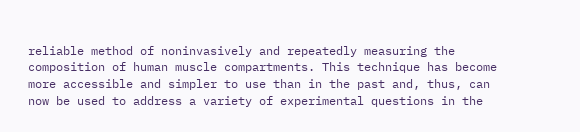reliable method of noninvasively and repeatedly measuring the composition of human muscle compartments. This technique has become more accessible and simpler to use than in the past and, thus, can now be used to address a variety of experimental questions in the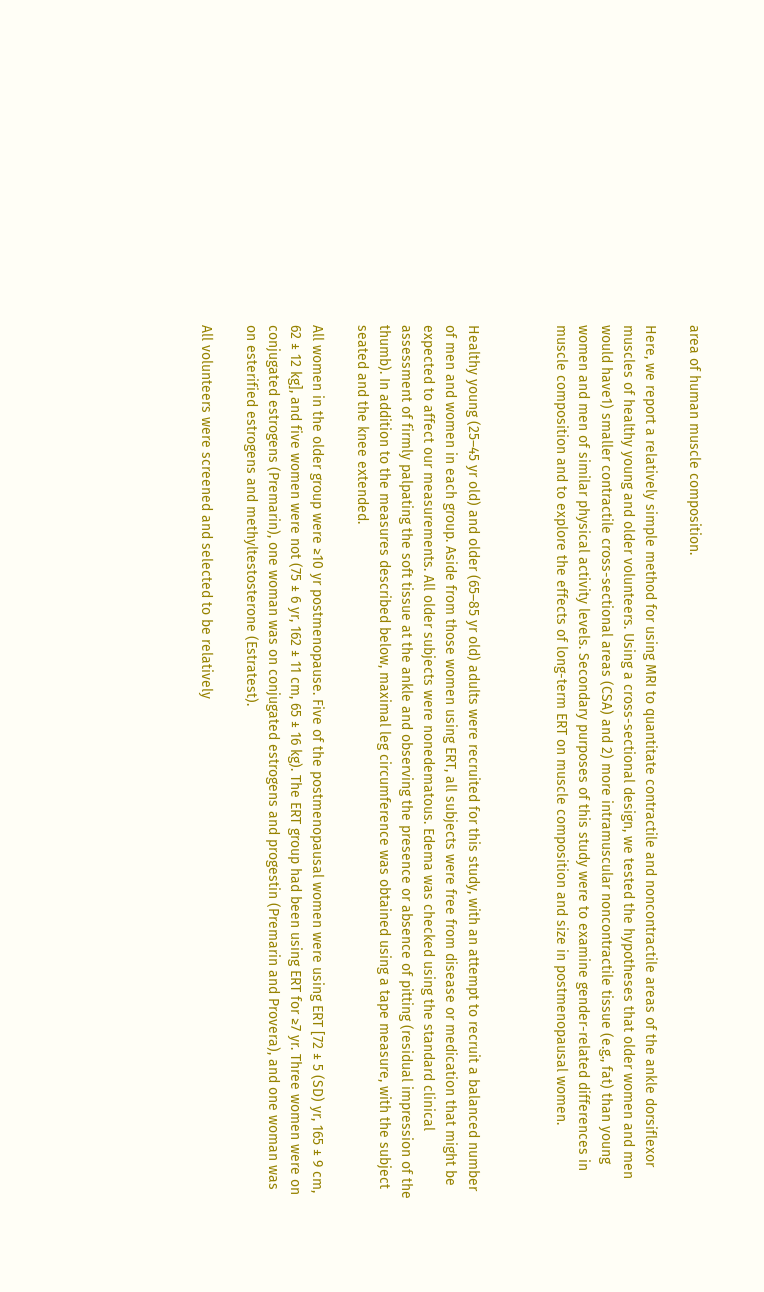area of human muscle composition.

Here, we report a relatively simple method for using MRI to quantitate contractile and noncontractile areas of the ankle dorsiflexor muscles of healthy young and older volunteers. Using a cross-sectional design, we tested the hypotheses that older women and men would have1) smaller contractile cross-sectional areas (CSA) and 2) more intramuscular noncontractile tissue (e.g., fat) than young women and men of similar physical activity levels. Secondary purposes of this study were to examine gender-related differences in muscle composition and to explore the effects of long-term ERT on muscle composition and size in postmenopausal women.



Healthy young (25–45 yr old) and older (65–85 yr old) adults were recruited for this study, with an attempt to recruit a balanced number of men and women in each group. Aside from those women using ERT, all subjects were free from disease or medication that might be expected to affect our measurements. All older subjects were nonedematous. Edema was checked using the standard clinical assessment of firmly palpating the soft tissue at the ankle and observing the presence or absence of pitting (residual impression of the thumb). In addition to the measures described below, maximal leg circumference was obtained using a tape measure, with the subject seated and the knee extended.

All women in the older group were ≥10 yr postmenopause. Five of the postmenopausal women were using ERT [72 ± 5 (SD) yr, 165 ± 9 cm, 62 ± 12 kg], and five women were not (75 ± 6 yr, 162 ± 11 cm, 65 ± 16 kg). The ERT group had been using ERT for ≥7 yr. Three women were on conjugated estrogens (Premarin), one woman was on conjugated estrogens and progestin (Premarin and Provera), and one woman was on esterified estrogens and methyltestosterone (Estratest).

All volunteers were screened and selected to be relatively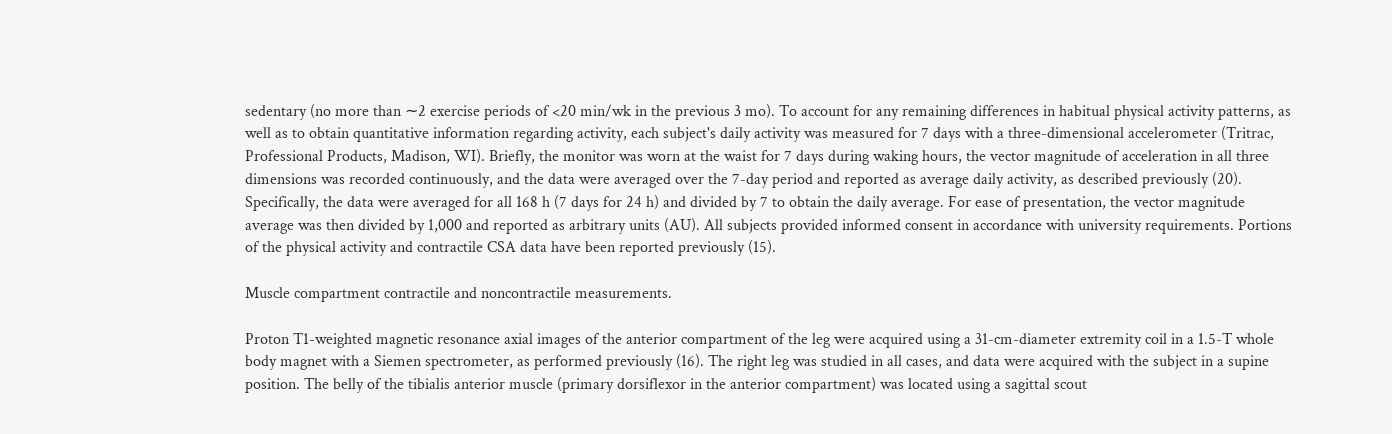sedentary (no more than ∼2 exercise periods of <20 min/wk in the previous 3 mo). To account for any remaining differences in habitual physical activity patterns, as well as to obtain quantitative information regarding activity, each subject's daily activity was measured for 7 days with a three-dimensional accelerometer (Tritrac, Professional Products, Madison, WI). Briefly, the monitor was worn at the waist for 7 days during waking hours, the vector magnitude of acceleration in all three dimensions was recorded continuously, and the data were averaged over the 7-day period and reported as average daily activity, as described previously (20). Specifically, the data were averaged for all 168 h (7 days for 24 h) and divided by 7 to obtain the daily average. For ease of presentation, the vector magnitude average was then divided by 1,000 and reported as arbitrary units (AU). All subjects provided informed consent in accordance with university requirements. Portions of the physical activity and contractile CSA data have been reported previously (15).

Muscle compartment contractile and noncontractile measurements.

Proton T1-weighted magnetic resonance axial images of the anterior compartment of the leg were acquired using a 31-cm-diameter extremity coil in a 1.5-T whole body magnet with a Siemen spectrometer, as performed previously (16). The right leg was studied in all cases, and data were acquired with the subject in a supine position. The belly of the tibialis anterior muscle (primary dorsiflexor in the anterior compartment) was located using a sagittal scout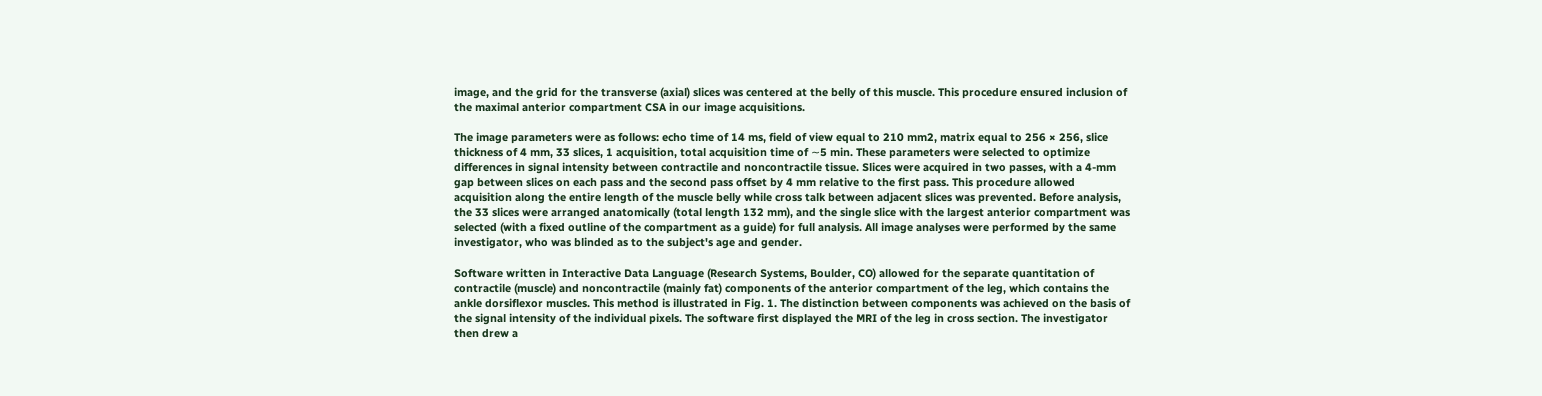image, and the grid for the transverse (axial) slices was centered at the belly of this muscle. This procedure ensured inclusion of the maximal anterior compartment CSA in our image acquisitions.

The image parameters were as follows: echo time of 14 ms, field of view equal to 210 mm2, matrix equal to 256 × 256, slice thickness of 4 mm, 33 slices, 1 acquisition, total acquisition time of ∼5 min. These parameters were selected to optimize differences in signal intensity between contractile and noncontractile tissue. Slices were acquired in two passes, with a 4-mm gap between slices on each pass and the second pass offset by 4 mm relative to the first pass. This procedure allowed acquisition along the entire length of the muscle belly while cross talk between adjacent slices was prevented. Before analysis, the 33 slices were arranged anatomically (total length 132 mm), and the single slice with the largest anterior compartment was selected (with a fixed outline of the compartment as a guide) for full analysis. All image analyses were performed by the same investigator, who was blinded as to the subject's age and gender.

Software written in Interactive Data Language (Research Systems, Boulder, CO) allowed for the separate quantitation of contractile (muscle) and noncontractile (mainly fat) components of the anterior compartment of the leg, which contains the ankle dorsiflexor muscles. This method is illustrated in Fig. 1. The distinction between components was achieved on the basis of the signal intensity of the individual pixels. The software first displayed the MRI of the leg in cross section. The investigator then drew a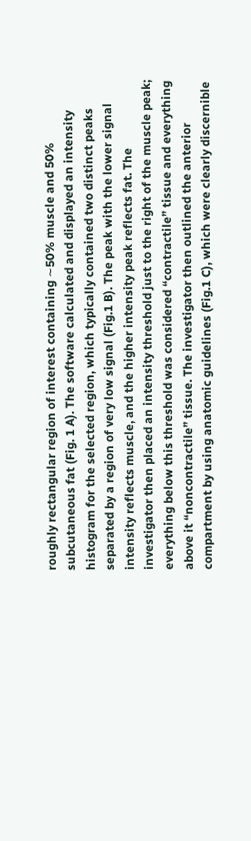roughly rectangular region of interest containing ∼50% muscle and 50% subcutaneous fat (Fig. 1 A). The software calculated and displayed an intensity histogram for the selected region, which typically contained two distinct peaks separated by a region of very low signal (Fig.1 B). The peak with the lower signal intensity reflects muscle, and the higher intensity peak reflects fat. The investigator then placed an intensity threshold just to the right of the muscle peak; everything below this threshold was considered “contractile” tissue and everything above it “noncontractile” tissue. The investigator then outlined the anterior compartment by using anatomic guidelines (Fig.1 C), which were clearly discernible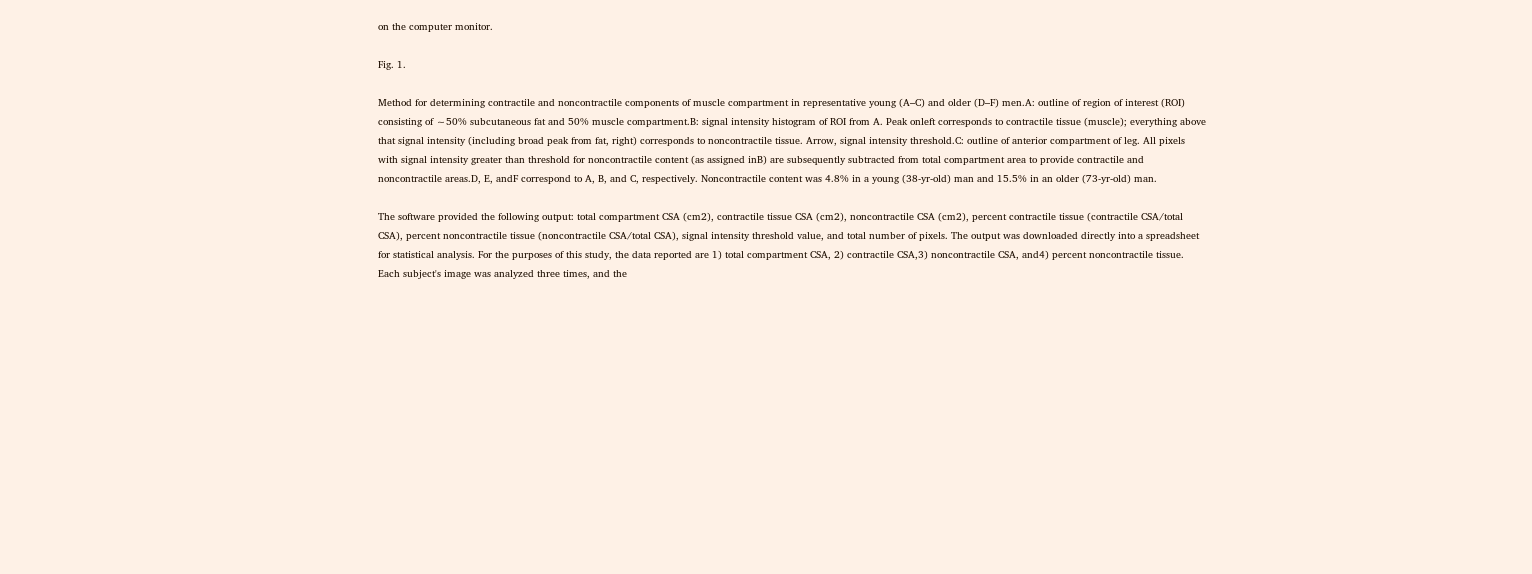on the computer monitor.

Fig. 1.

Method for determining contractile and noncontractile components of muscle compartment in representative young (A–C) and older (D–F) men.A: outline of region of interest (ROI) consisting of ∼50% subcutaneous fat and 50% muscle compartment.B: signal intensity histogram of ROI from A. Peak onleft corresponds to contractile tissue (muscle); everything above that signal intensity (including broad peak from fat, right) corresponds to noncontractile tissue. Arrow, signal intensity threshold.C: outline of anterior compartment of leg. All pixels with signal intensity greater than threshold for noncontractile content (as assigned inB) are subsequently subtracted from total compartment area to provide contractile and noncontractile areas.D, E, andF correspond to A, B, and C, respectively. Noncontractile content was 4.8% in a young (38-yr-old) man and 15.5% in an older (73-yr-old) man.

The software provided the following output: total compartment CSA (cm2), contractile tissue CSA (cm2), noncontractile CSA (cm2), percent contractile tissue (contractile CSA/total CSA), percent noncontractile tissue (noncontractile CSA/total CSA), signal intensity threshold value, and total number of pixels. The output was downloaded directly into a spreadsheet for statistical analysis. For the purposes of this study, the data reported are 1) total compartment CSA, 2) contractile CSA,3) noncontractile CSA, and4) percent noncontractile tissue. Each subject's image was analyzed three times, and the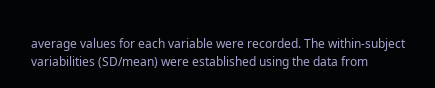average values for each variable were recorded. The within-subject variabilities (SD/mean) were established using the data from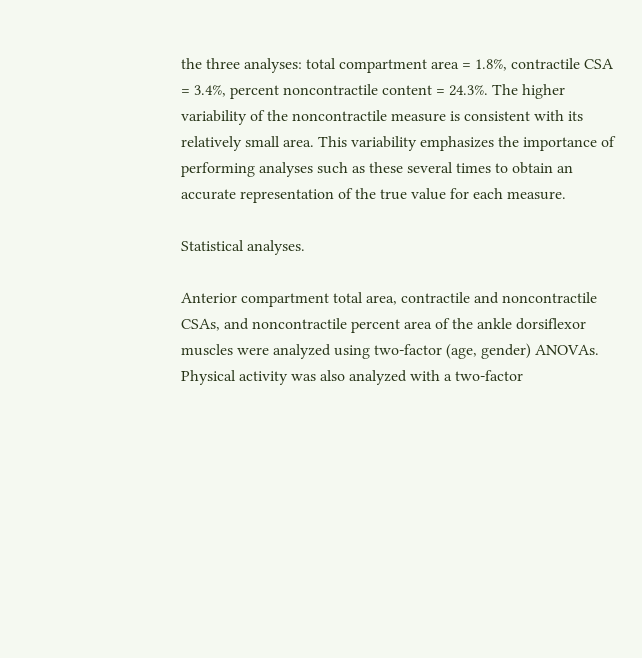the three analyses: total compartment area = 1.8%, contractile CSA = 3.4%, percent noncontractile content = 24.3%. The higher variability of the noncontractile measure is consistent with its relatively small area. This variability emphasizes the importance of performing analyses such as these several times to obtain an accurate representation of the true value for each measure.

Statistical analyses.

Anterior compartment total area, contractile and noncontractile CSAs, and noncontractile percent area of the ankle dorsiflexor muscles were analyzed using two-factor (age, gender) ANOVAs. Physical activity was also analyzed with a two-factor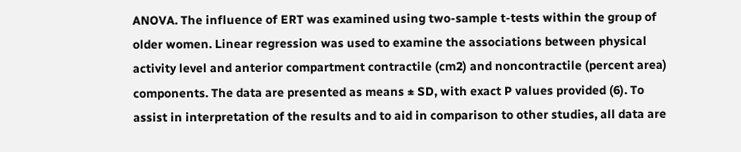ANOVA. The influence of ERT was examined using two-sample t-tests within the group of older women. Linear regression was used to examine the associations between physical activity level and anterior compartment contractile (cm2) and noncontractile (percent area) components. The data are presented as means ± SD, with exact P values provided (6). To assist in interpretation of the results and to aid in comparison to other studies, all data are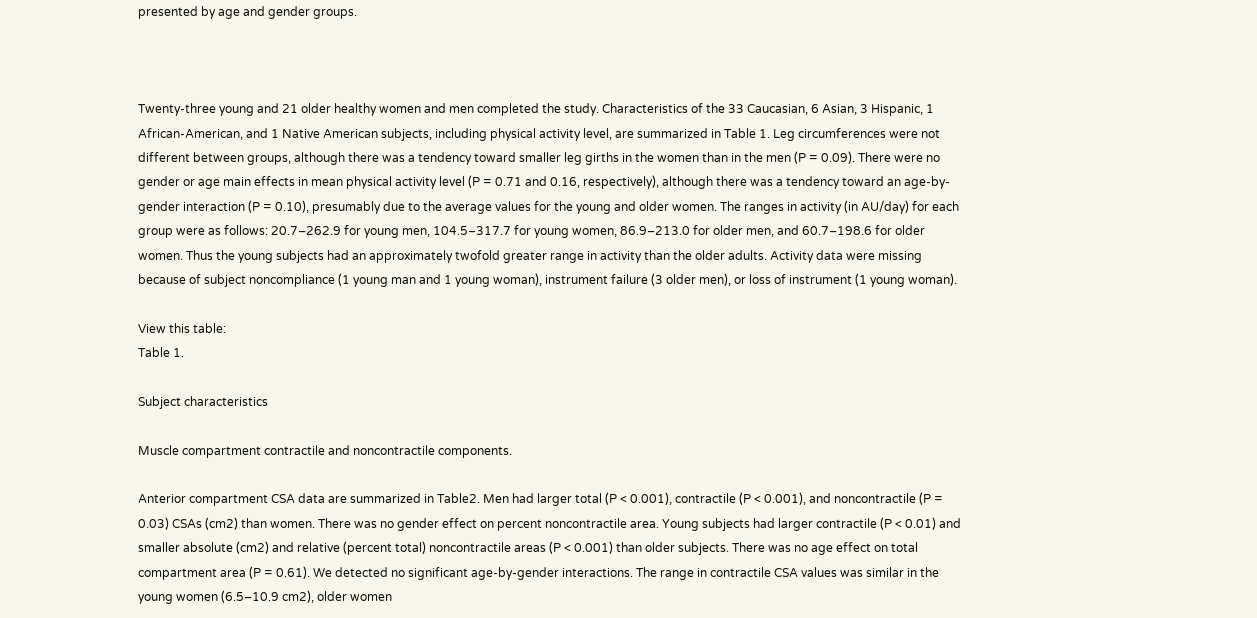presented by age and gender groups.



Twenty-three young and 21 older healthy women and men completed the study. Characteristics of the 33 Caucasian, 6 Asian, 3 Hispanic, 1 African-American, and 1 Native American subjects, including physical activity level, are summarized in Table 1. Leg circumferences were not different between groups, although there was a tendency toward smaller leg girths in the women than in the men (P = 0.09). There were no gender or age main effects in mean physical activity level (P = 0.71 and 0.16, respectively), although there was a tendency toward an age-by-gender interaction (P = 0.10), presumably due to the average values for the young and older women. The ranges in activity (in AU/day) for each group were as follows: 20.7–262.9 for young men, 104.5–317.7 for young women, 86.9–213.0 for older men, and 60.7–198.6 for older women. Thus the young subjects had an approximately twofold greater range in activity than the older adults. Activity data were missing because of subject noncompliance (1 young man and 1 young woman), instrument failure (3 older men), or loss of instrument (1 young woman).

View this table:
Table 1.

Subject characteristics

Muscle compartment contractile and noncontractile components.

Anterior compartment CSA data are summarized in Table2. Men had larger total (P < 0.001), contractile (P < 0.001), and noncontractile (P = 0.03) CSAs (cm2) than women. There was no gender effect on percent noncontractile area. Young subjects had larger contractile (P < 0.01) and smaller absolute (cm2) and relative (percent total) noncontractile areas (P < 0.001) than older subjects. There was no age effect on total compartment area (P = 0.61). We detected no significant age-by-gender interactions. The range in contractile CSA values was similar in the young women (6.5–10.9 cm2), older women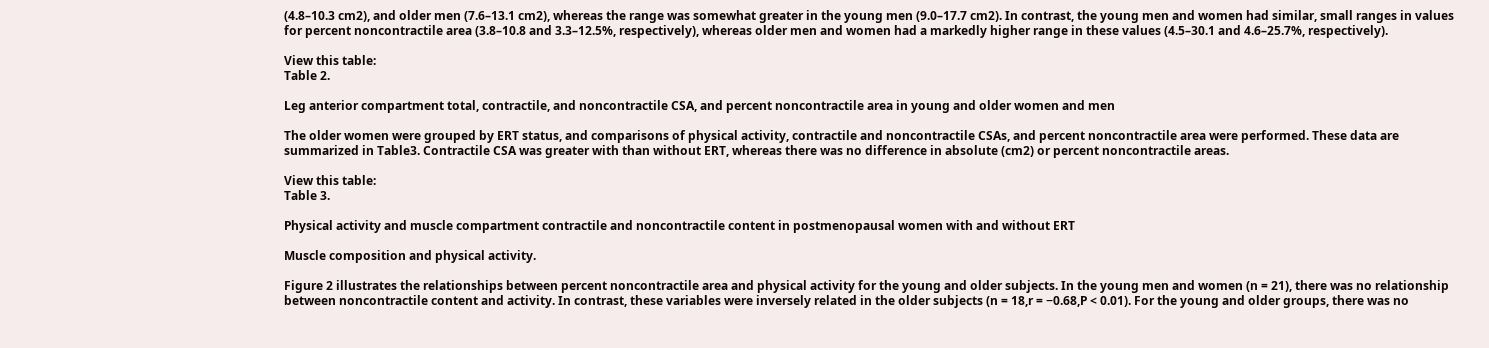(4.8–10.3 cm2), and older men (7.6–13.1 cm2), whereas the range was somewhat greater in the young men (9.0–17.7 cm2). In contrast, the young men and women had similar, small ranges in values for percent noncontractile area (3.8–10.8 and 3.3–12.5%, respectively), whereas older men and women had a markedly higher range in these values (4.5–30.1 and 4.6–25.7%, respectively).

View this table:
Table 2.

Leg anterior compartment total, contractile, and noncontractile CSA, and percent noncontractile area in young and older women and men

The older women were grouped by ERT status, and comparisons of physical activity, contractile and noncontractile CSAs, and percent noncontractile area were performed. These data are summarized in Table3. Contractile CSA was greater with than without ERT, whereas there was no difference in absolute (cm2) or percent noncontractile areas.

View this table:
Table 3.

Physical activity and muscle compartment contractile and noncontractile content in postmenopausal women with and without ERT

Muscle composition and physical activity.

Figure 2 illustrates the relationships between percent noncontractile area and physical activity for the young and older subjects. In the young men and women (n = 21), there was no relationship between noncontractile content and activity. In contrast, these variables were inversely related in the older subjects (n = 18,r = −0.68,P < 0.01). For the young and older groups, there was no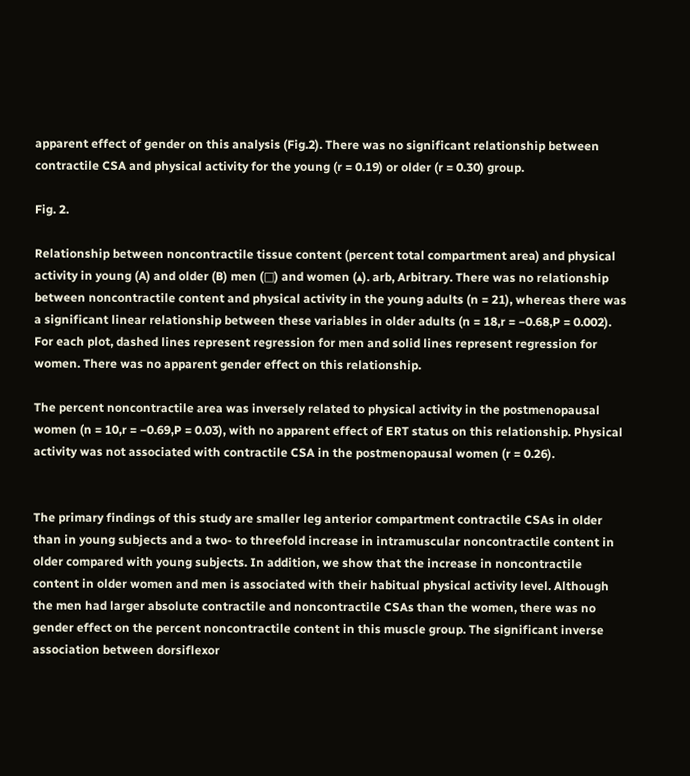apparent effect of gender on this analysis (Fig.2). There was no significant relationship between contractile CSA and physical activity for the young (r = 0.19) or older (r = 0.30) group.

Fig. 2.

Relationship between noncontractile tissue content (percent total compartment area) and physical activity in young (A) and older (B) men (□) and women (▴). arb, Arbitrary. There was no relationship between noncontractile content and physical activity in the young adults (n = 21), whereas there was a significant linear relationship between these variables in older adults (n = 18,r = −0.68,P = 0.002). For each plot, dashed lines represent regression for men and solid lines represent regression for women. There was no apparent gender effect on this relationship.

The percent noncontractile area was inversely related to physical activity in the postmenopausal women (n = 10,r = −0.69,P = 0.03), with no apparent effect of ERT status on this relationship. Physical activity was not associated with contractile CSA in the postmenopausal women (r = 0.26).


The primary findings of this study are smaller leg anterior compartment contractile CSAs in older than in young subjects and a two- to threefold increase in intramuscular noncontractile content in older compared with young subjects. In addition, we show that the increase in noncontractile content in older women and men is associated with their habitual physical activity level. Although the men had larger absolute contractile and noncontractile CSAs than the women, there was no gender effect on the percent noncontractile content in this muscle group. The significant inverse association between dorsiflexor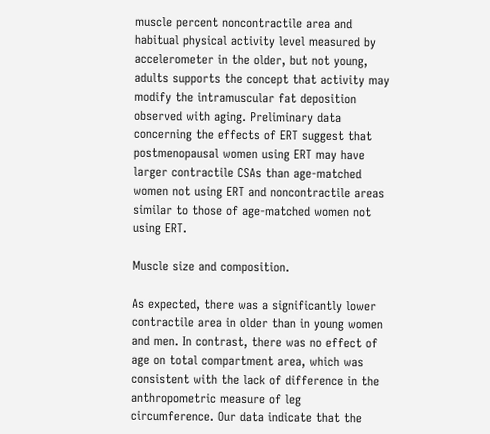muscle percent noncontractile area and habitual physical activity level measured by accelerometer in the older, but not young, adults supports the concept that activity may modify the intramuscular fat deposition observed with aging. Preliminary data concerning the effects of ERT suggest that postmenopausal women using ERT may have larger contractile CSAs than age-matched women not using ERT and noncontractile areas similar to those of age-matched women not using ERT.

Muscle size and composition.

As expected, there was a significantly lower contractile area in older than in young women and men. In contrast, there was no effect of age on total compartment area, which was consistent with the lack of difference in the anthropometric measure of leg circumference. Our data indicate that the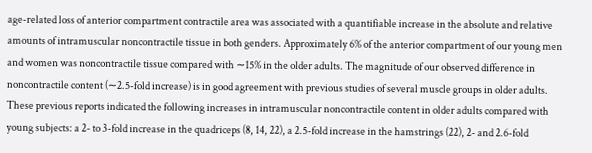age-related loss of anterior compartment contractile area was associated with a quantifiable increase in the absolute and relative amounts of intramuscular noncontractile tissue in both genders. Approximately 6% of the anterior compartment of our young men and women was noncontractile tissue compared with ∼15% in the older adults. The magnitude of our observed difference in noncontractile content (∼2.5-fold increase) is in good agreement with previous studies of several muscle groups in older adults. These previous reports indicated the following increases in intramuscular noncontractile content in older adults compared with young subjects: a 2- to 3-fold increase in the quadriceps (8, 14, 22), a 2.5-fold increase in the hamstrings (22), 2- and 2.6-fold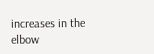increases in the elbow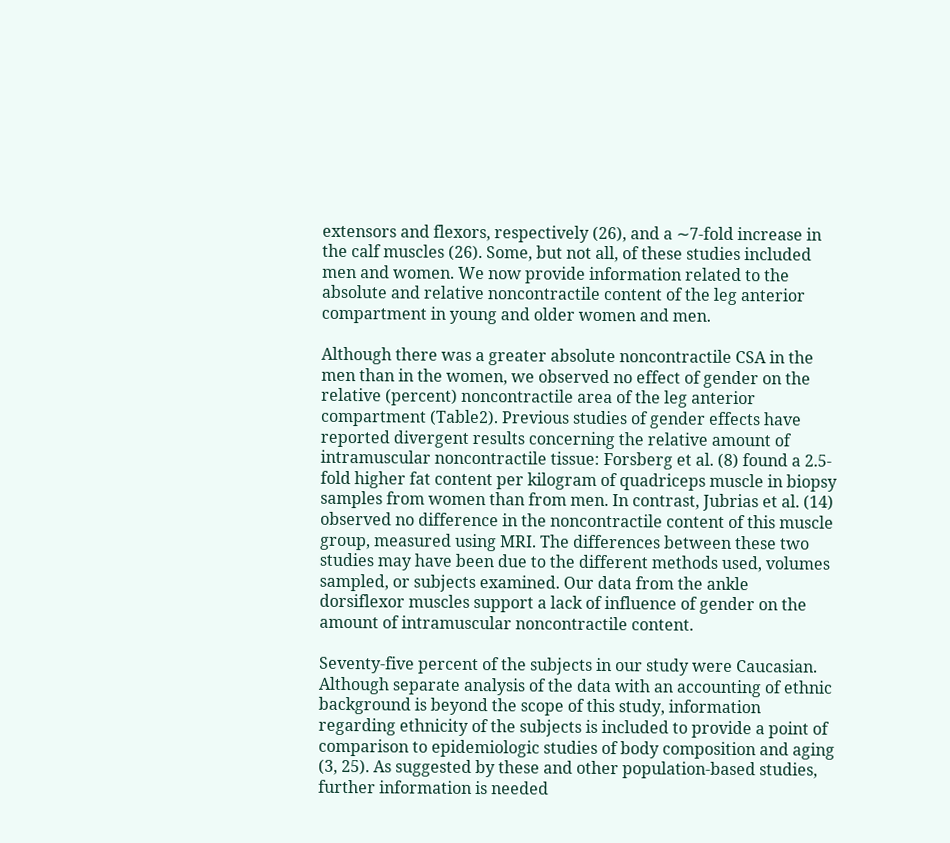extensors and flexors, respectively (26), and a ∼7-fold increase in the calf muscles (26). Some, but not all, of these studies included men and women. We now provide information related to the absolute and relative noncontractile content of the leg anterior compartment in young and older women and men.

Although there was a greater absolute noncontractile CSA in the men than in the women, we observed no effect of gender on the relative (percent) noncontractile area of the leg anterior compartment (Table2). Previous studies of gender effects have reported divergent results concerning the relative amount of intramuscular noncontractile tissue: Forsberg et al. (8) found a 2.5-fold higher fat content per kilogram of quadriceps muscle in biopsy samples from women than from men. In contrast, Jubrias et al. (14) observed no difference in the noncontractile content of this muscle group, measured using MRI. The differences between these two studies may have been due to the different methods used, volumes sampled, or subjects examined. Our data from the ankle dorsiflexor muscles support a lack of influence of gender on the amount of intramuscular noncontractile content.

Seventy-five percent of the subjects in our study were Caucasian. Although separate analysis of the data with an accounting of ethnic background is beyond the scope of this study, information regarding ethnicity of the subjects is included to provide a point of comparison to epidemiologic studies of body composition and aging (3, 25). As suggested by these and other population-based studies, further information is needed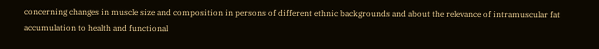concerning changes in muscle size and composition in persons of different ethnic backgrounds and about the relevance of intramuscular fat accumulation to health and functional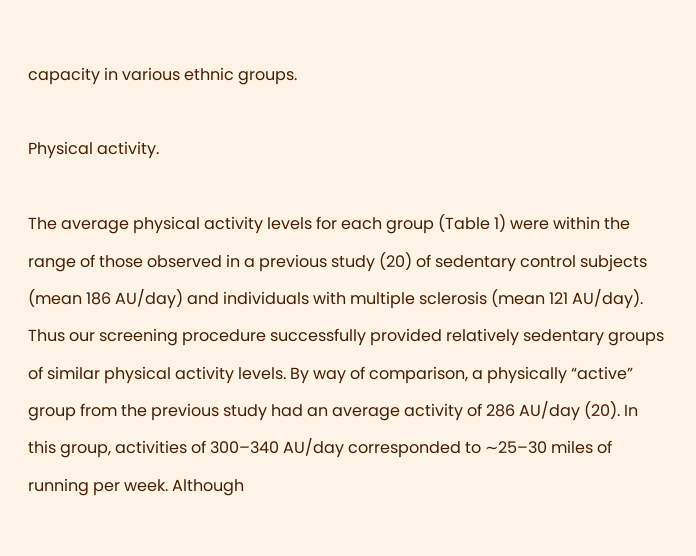capacity in various ethnic groups.

Physical activity.

The average physical activity levels for each group (Table 1) were within the range of those observed in a previous study (20) of sedentary control subjects (mean 186 AU/day) and individuals with multiple sclerosis (mean 121 AU/day). Thus our screening procedure successfully provided relatively sedentary groups of similar physical activity levels. By way of comparison, a physically “active” group from the previous study had an average activity of 286 AU/day (20). In this group, activities of 300–340 AU/day corresponded to ∼25–30 miles of running per week. Although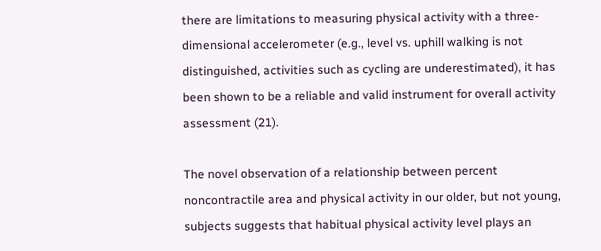there are limitations to measuring physical activity with a three-dimensional accelerometer (e.g., level vs. uphill walking is not distinguished, activities such as cycling are underestimated), it has been shown to be a reliable and valid instrument for overall activity assessment (21).

The novel observation of a relationship between percent noncontractile area and physical activity in our older, but not young, subjects suggests that habitual physical activity level plays an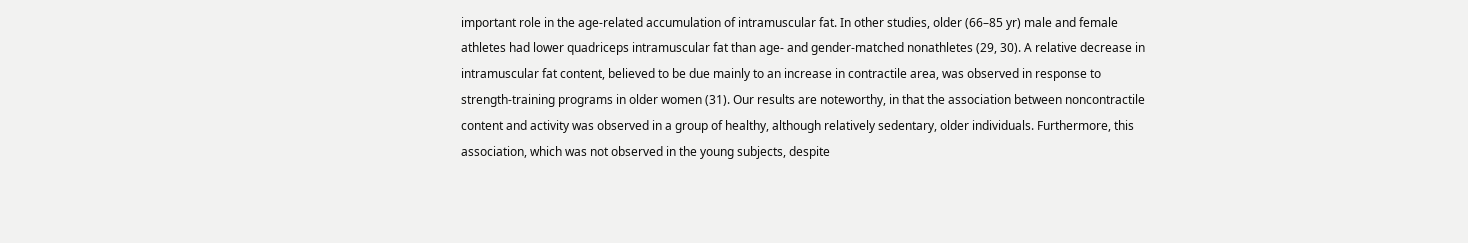important role in the age-related accumulation of intramuscular fat. In other studies, older (66–85 yr) male and female athletes had lower quadriceps intramuscular fat than age- and gender-matched nonathletes (29, 30). A relative decrease in intramuscular fat content, believed to be due mainly to an increase in contractile area, was observed in response to strength-training programs in older women (31). Our results are noteworthy, in that the association between noncontractile content and activity was observed in a group of healthy, although relatively sedentary, older individuals. Furthermore, this association, which was not observed in the young subjects, despite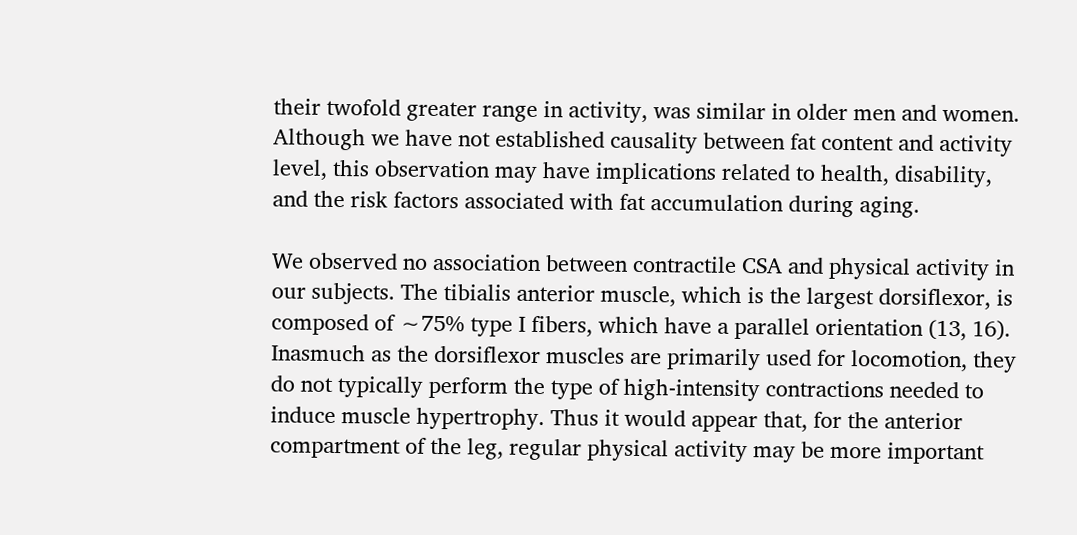their twofold greater range in activity, was similar in older men and women. Although we have not established causality between fat content and activity level, this observation may have implications related to health, disability, and the risk factors associated with fat accumulation during aging.

We observed no association between contractile CSA and physical activity in our subjects. The tibialis anterior muscle, which is the largest dorsiflexor, is composed of ∼75% type I fibers, which have a parallel orientation (13, 16). Inasmuch as the dorsiflexor muscles are primarily used for locomotion, they do not typically perform the type of high-intensity contractions needed to induce muscle hypertrophy. Thus it would appear that, for the anterior compartment of the leg, regular physical activity may be more important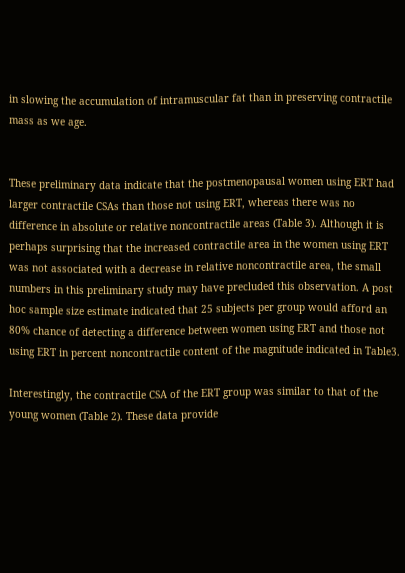in slowing the accumulation of intramuscular fat than in preserving contractile mass as we age.


These preliminary data indicate that the postmenopausal women using ERT had larger contractile CSAs than those not using ERT, whereas there was no difference in absolute or relative noncontractile areas (Table 3). Although it is perhaps surprising that the increased contractile area in the women using ERT was not associated with a decrease in relative noncontractile area, the small numbers in this preliminary study may have precluded this observation. A post hoc sample size estimate indicated that 25 subjects per group would afford an 80% chance of detecting a difference between women using ERT and those not using ERT in percent noncontractile content of the magnitude indicated in Table3.

Interestingly, the contractile CSA of the ERT group was similar to that of the young women (Table 2). These data provide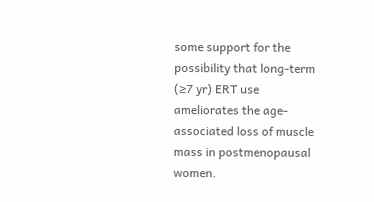some support for the possibility that long-term (≥7 yr) ERT use ameliorates the age-associated loss of muscle mass in postmenopausal women.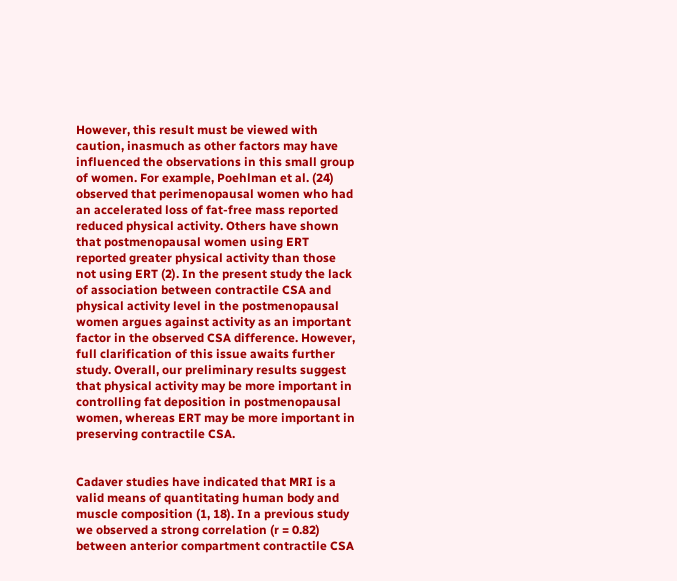However, this result must be viewed with caution, inasmuch as other factors may have influenced the observations in this small group of women. For example, Poehlman et al. (24) observed that perimenopausal women who had an accelerated loss of fat-free mass reported reduced physical activity. Others have shown that postmenopausal women using ERT reported greater physical activity than those not using ERT (2). In the present study the lack of association between contractile CSA and physical activity level in the postmenopausal women argues against activity as an important factor in the observed CSA difference. However, full clarification of this issue awaits further study. Overall, our preliminary results suggest that physical activity may be more important in controlling fat deposition in postmenopausal women, whereas ERT may be more important in preserving contractile CSA.


Cadaver studies have indicated that MRI is a valid means of quantitating human body and muscle composition (1, 18). In a previous study we observed a strong correlation (r = 0.82) between anterior compartment contractile CSA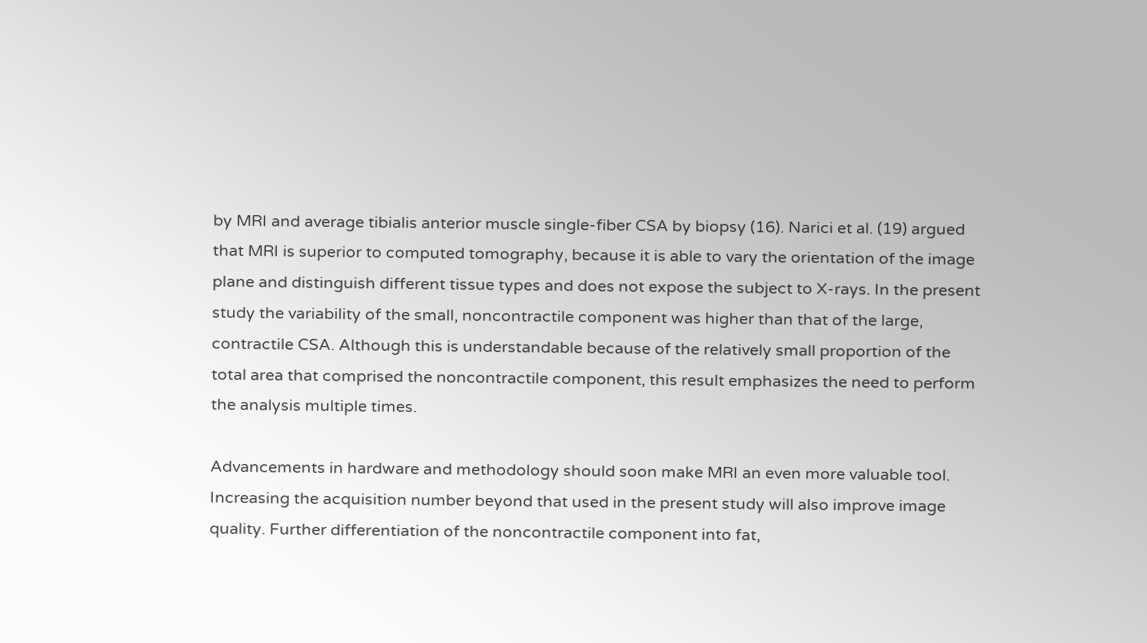by MRI and average tibialis anterior muscle single-fiber CSA by biopsy (16). Narici et al. (19) argued that MRI is superior to computed tomography, because it is able to vary the orientation of the image plane and distinguish different tissue types and does not expose the subject to X-rays. In the present study the variability of the small, noncontractile component was higher than that of the large, contractile CSA. Although this is understandable because of the relatively small proportion of the total area that comprised the noncontractile component, this result emphasizes the need to perform the analysis multiple times.

Advancements in hardware and methodology should soon make MRI an even more valuable tool. Increasing the acquisition number beyond that used in the present study will also improve image quality. Further differentiation of the noncontractile component into fat,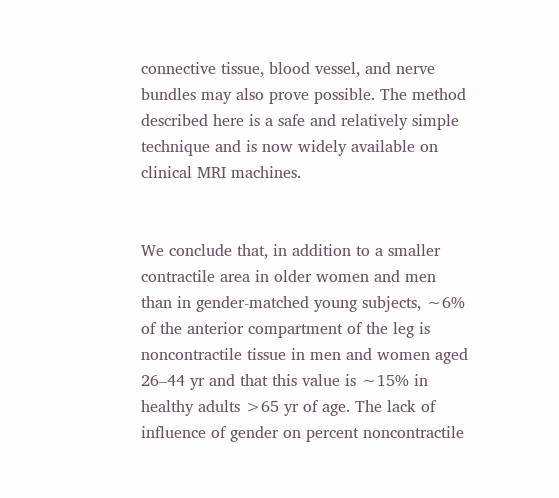connective tissue, blood vessel, and nerve bundles may also prove possible. The method described here is a safe and relatively simple technique and is now widely available on clinical MRI machines.


We conclude that, in addition to a smaller contractile area in older women and men than in gender-matched young subjects, ∼6% of the anterior compartment of the leg is noncontractile tissue in men and women aged 26–44 yr and that this value is ∼15% in healthy adults >65 yr of age. The lack of influence of gender on percent noncontractile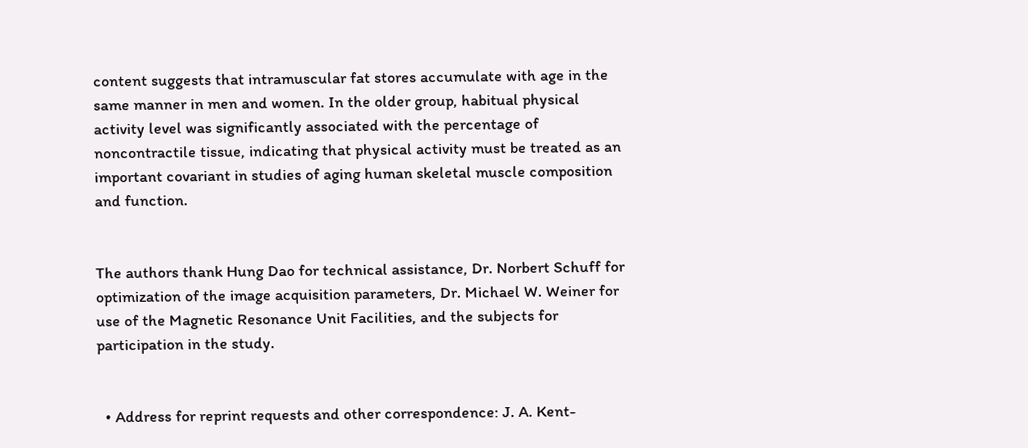content suggests that intramuscular fat stores accumulate with age in the same manner in men and women. In the older group, habitual physical activity level was significantly associated with the percentage of noncontractile tissue, indicating that physical activity must be treated as an important covariant in studies of aging human skeletal muscle composition and function.


The authors thank Hung Dao for technical assistance, Dr. Norbert Schuff for optimization of the image acquisition parameters, Dr. Michael W. Weiner for use of the Magnetic Resonance Unit Facilities, and the subjects for participation in the study.


  • Address for reprint requests and other correspondence: J. A. Kent-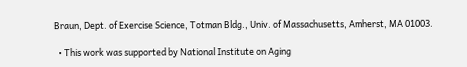Braun, Dept. of Exercise Science, Totman Bldg., Univ. of Massachusetts, Amherst, MA 01003.

  • This work was supported by National Institute on Aging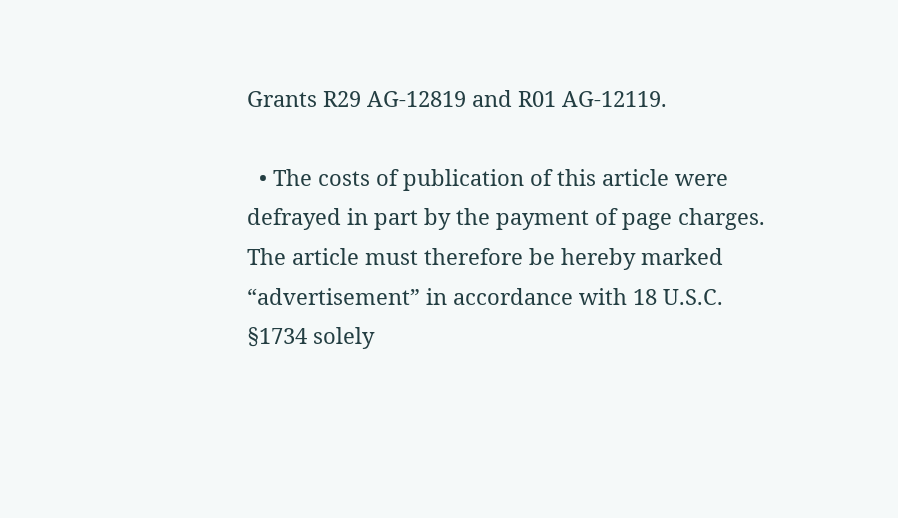Grants R29 AG-12819 and R01 AG-12119.

  • The costs of publication of this article were defrayed in part by the payment of page charges. The article must therefore be hereby marked “advertisement” in accordance with 18 U.S.C. §1734 solely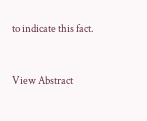to indicate this fact.


View Abstract